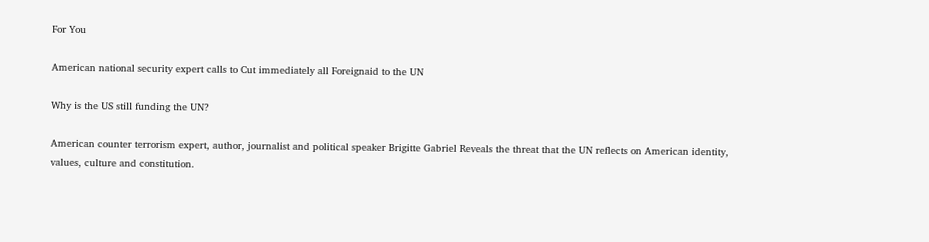For You

American national security expert calls to Cut immediately all Foreignaid to the UN

Why is the US still funding the UN?

American counter terrorism expert, author, journalist and political speaker Brigitte Gabriel Reveals the threat that the UN reflects on American identity, values, culture and constitution.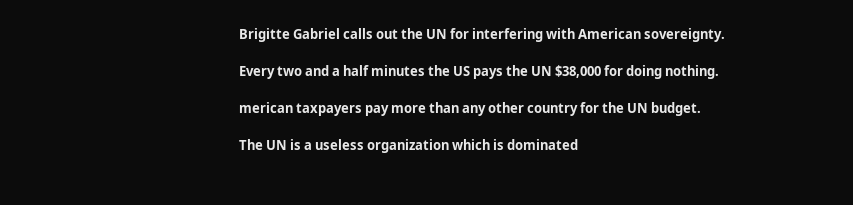Brigitte Gabriel calls out the UN for interfering with American sovereignty.

Every two and a half minutes the US pays the UN $38,000 for doing nothing.

merican taxpayers pay more than any other country for the UN budget.

The UN is a useless organization which is dominated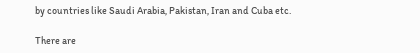by countries like Saudi Arabia, Pakistan, Iran and Cuba etc.

There are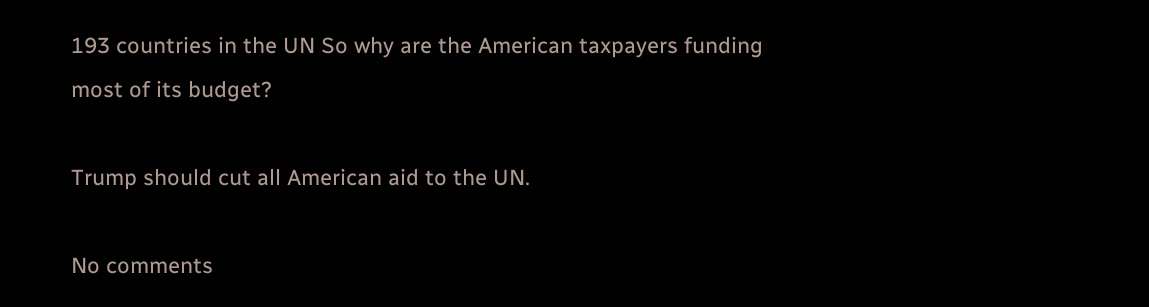193 countries in the UN So why are the American taxpayers funding most of its budget?

Trump should cut all American aid to the UN.

No comments